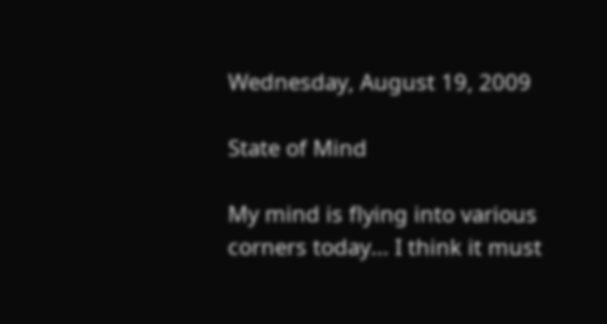Wednesday, August 19, 2009

State of Mind

My mind is flying into various corners today... I think it must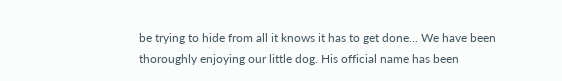be trying to hide from all it knows it has to get done... We have been thoroughly enjoying our little dog. His official name has been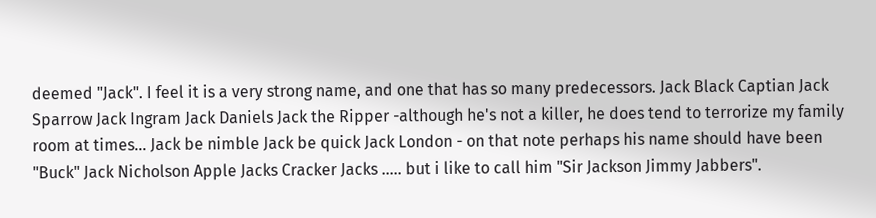deemed "Jack". I feel it is a very strong name, and one that has so many predecessors. Jack Black Captian Jack Sparrow Jack Ingram Jack Daniels Jack the Ripper -although he's not a killer, he does tend to terrorize my family room at times... Jack be nimble Jack be quick Jack London - on that note perhaps his name should have been "Buck" Jack Nicholson Apple Jacks Cracker Jacks ..... but i like to call him "Sir Jackson Jimmy Jabbers".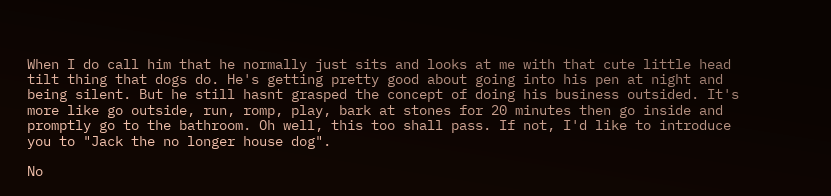When I do call him that he normally just sits and looks at me with that cute little head tilt thing that dogs do. He's getting pretty good about going into his pen at night and being silent. But he still hasnt grasped the concept of doing his business outsided. It's more like go outside, run, romp, play, bark at stones for 20 minutes then go inside and promptly go to the bathroom. Oh well, this too shall pass. If not, I'd like to introduce you to "Jack the no longer house dog".

No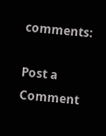comments:

Post a Comment